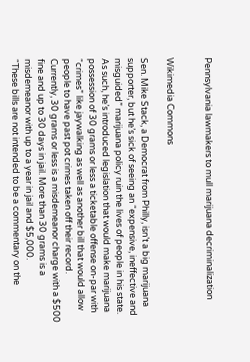Pennsylvania lawmakers to mull marijuana decriminalization


Wikimedia Commons

Sen. Mike Stack, a Democrat from Philly, isn’t a big marijuana supporter, but he’s sick of seeing an “expensive, ineffective and misguided” marijuana policy ruin the lives of people in his state. As such, he’s introduced legislation that would make marijuana possession of 30 grams or less a ticketable offense on-par with “crimes” like jaywalking as well as another bill that would allow people to have past pot crimes taken off their record.
Currently, 30 grams or less is a misdemeanor charge with a $500 fine and up to 30 days in jail. More than 30 grams is a misdemeanor with up to a year in jail and $5,000.
“These bills are not intended to be a commentary on the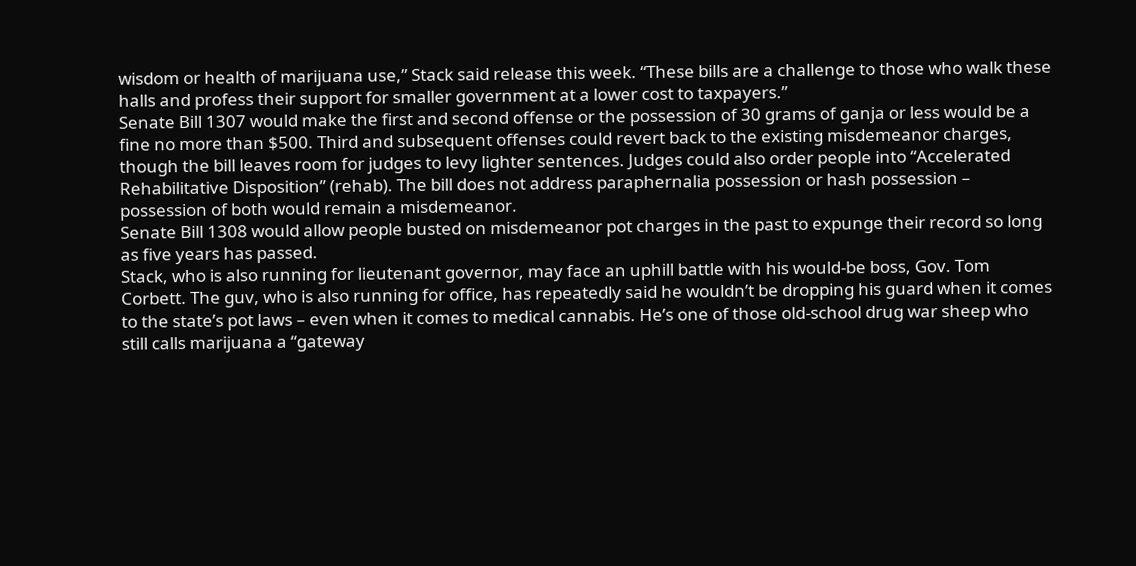wisdom or health of marijuana use,” Stack said release this week. “These bills are a challenge to those who walk these halls and profess their support for smaller government at a lower cost to taxpayers.”
Senate Bill 1307 would make the first and second offense or the possession of 30 grams of ganja or less would be a fine no more than $500. Third and subsequent offenses could revert back to the existing misdemeanor charges, though the bill leaves room for judges to levy lighter sentences. Judges could also order people into “Accelerated Rehabilitative Disposition” (rehab). The bill does not address paraphernalia possession or hash possession – possession of both would remain a misdemeanor.
Senate Bill 1308 would allow people busted on misdemeanor pot charges in the past to expunge their record so long as five years has passed.
Stack, who is also running for lieutenant governor, may face an uphill battle with his would-be boss, Gov. Tom Corbett. The guv, who is also running for office, has repeatedly said he wouldn’t be dropping his guard when it comes to the state’s pot laws – even when it comes to medical cannabis. He’s one of those old-school drug war sheep who still calls marijuana a “gateway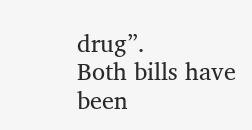drug”.
Both bills have been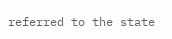referred to the state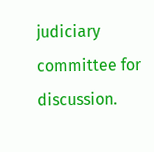judiciary committee for discussion.